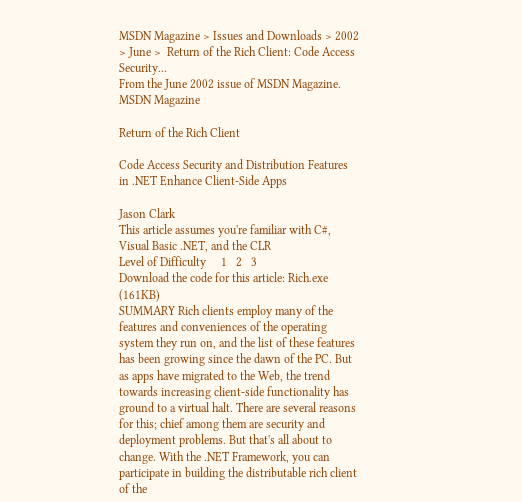MSDN Magazine > Issues and Downloads > 2002 > June >  Return of the Rich Client: Code Access Security...
From the June 2002 issue of MSDN Magazine.
MSDN Magazine

Return of the Rich Client

Code Access Security and Distribution Features in .NET Enhance Client-Side Apps

Jason Clark
This article assumes you're familiar with C#, Visual Basic .NET, and the CLR
Level of Difficulty     1   2   3
Download the code for this article: Rich.exe (161KB)
SUMMARY Rich clients employ many of the features and conveniences of the operating system they run on, and the list of these features has been growing since the dawn of the PC. But as apps have migrated to the Web, the trend towards increasing client-side functionality has ground to a virtual halt. There are several reasons for this; chief among them are security and deployment problems. But that's all about to change. With the .NET Framework, you can participate in building the distributable rich client of the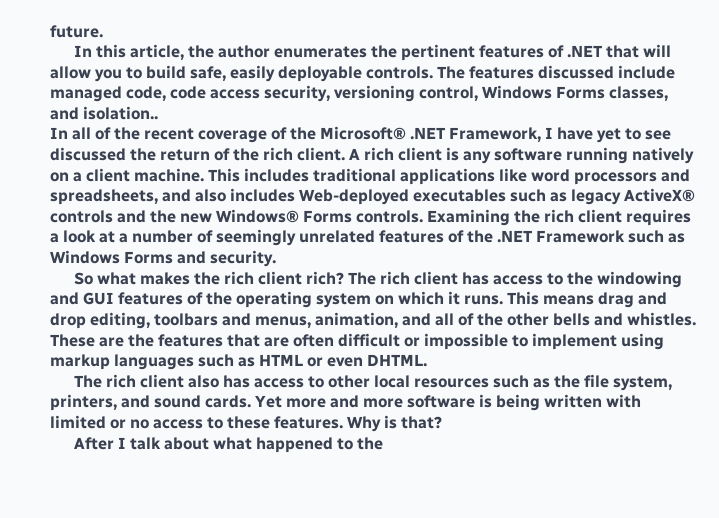future.
      In this article, the author enumerates the pertinent features of .NET that will allow you to build safe, easily deployable controls. The features discussed include managed code, code access security, versioning control, Windows Forms classes, and isolation..
In all of the recent coverage of the Microsoft® .NET Framework, I have yet to see discussed the return of the rich client. A rich client is any software running natively on a client machine. This includes traditional applications like word processors and spreadsheets, and also includes Web-deployed executables such as legacy ActiveX® controls and the new Windows® Forms controls. Examining the rich client requires a look at a number of seemingly unrelated features of the .NET Framework such as Windows Forms and security.
      So what makes the rich client rich? The rich client has access to the windowing and GUI features of the operating system on which it runs. This means drag and drop editing, toolbars and menus, animation, and all of the other bells and whistles. These are the features that are often difficult or impossible to implement using markup languages such as HTML or even DHTML.
      The rich client also has access to other local resources such as the file system, printers, and sound cards. Yet more and more software is being written with limited or no access to these features. Why is that?
      After I talk about what happened to the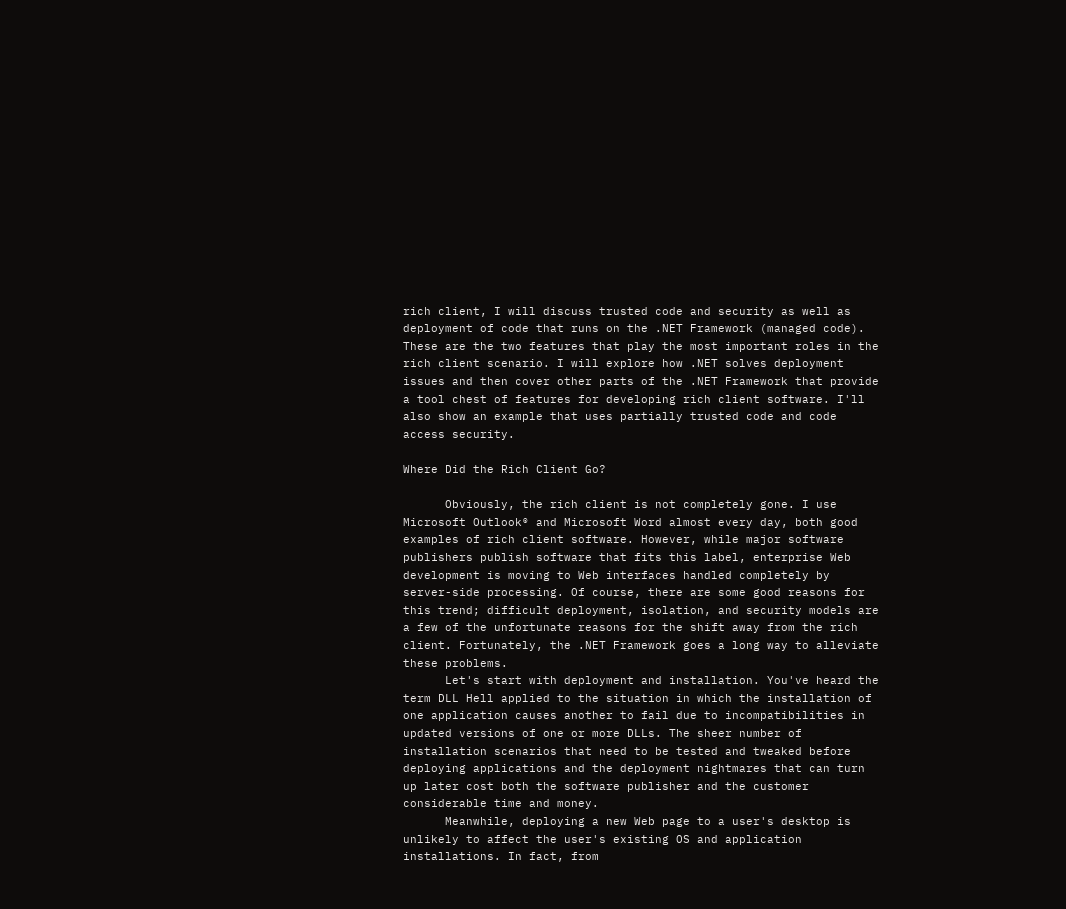rich client, I will discuss trusted code and security as well as deployment of code that runs on the .NET Framework (managed code). These are the two features that play the most important roles in the rich client scenario. I will explore how .NET solves deployment issues and then cover other parts of the .NET Framework that provide a tool chest of features for developing rich client software. I'll also show an example that uses partially trusted code and code access security.

Where Did the Rich Client Go?

      Obviously, the rich client is not completely gone. I use Microsoft Outlook® and Microsoft Word almost every day, both good examples of rich client software. However, while major software publishers publish software that fits this label, enterprise Web development is moving to Web interfaces handled completely by server-side processing. Of course, there are some good reasons for this trend; difficult deployment, isolation, and security models are a few of the unfortunate reasons for the shift away from the rich client. Fortunately, the .NET Framework goes a long way to alleviate these problems.
      Let's start with deployment and installation. You've heard the term DLL Hell applied to the situation in which the installation of one application causes another to fail due to incompatibilities in updated versions of one or more DLLs. The sheer number of installation scenarios that need to be tested and tweaked before deploying applications and the deployment nightmares that can turn up later cost both the software publisher and the customer considerable time and money.
      Meanwhile, deploying a new Web page to a user's desktop is unlikely to affect the user's existing OS and application installations. In fact, from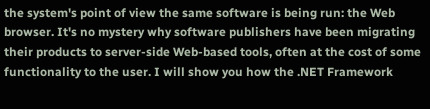the system's point of view the same software is being run: the Web browser. It's no mystery why software publishers have been migrating their products to server-side Web-based tools, often at the cost of some functionality to the user. I will show you how the .NET Framework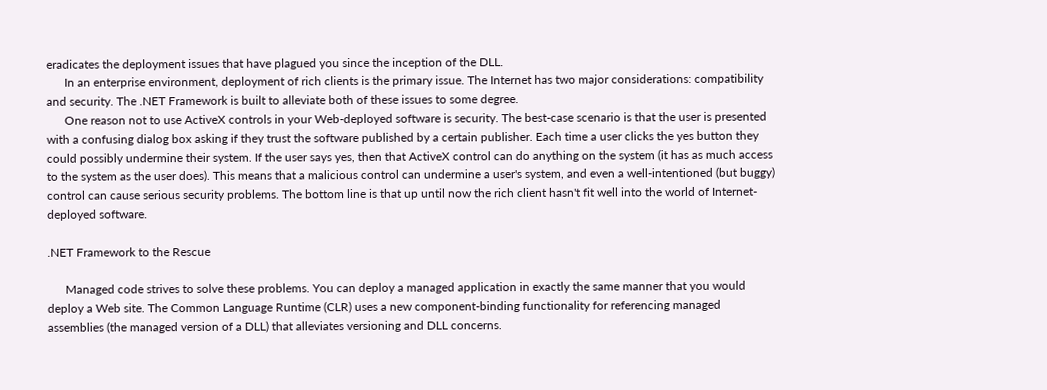eradicates the deployment issues that have plagued you since the inception of the DLL.
      In an enterprise environment, deployment of rich clients is the primary issue. The Internet has two major considerations: compatibility and security. The .NET Framework is built to alleviate both of these issues to some degree.
      One reason not to use ActiveX controls in your Web-deployed software is security. The best-case scenario is that the user is presented with a confusing dialog box asking if they trust the software published by a certain publisher. Each time a user clicks the yes button they could possibly undermine their system. If the user says yes, then that ActiveX control can do anything on the system (it has as much access to the system as the user does). This means that a malicious control can undermine a user's system, and even a well-intentioned (but buggy) control can cause serious security problems. The bottom line is that up until now the rich client hasn't fit well into the world of Internet-deployed software.

.NET Framework to the Rescue

      Managed code strives to solve these problems. You can deploy a managed application in exactly the same manner that you would deploy a Web site. The Common Language Runtime (CLR) uses a new component-binding functionality for referencing managed assemblies (the managed version of a DLL) that alleviates versioning and DLL concerns.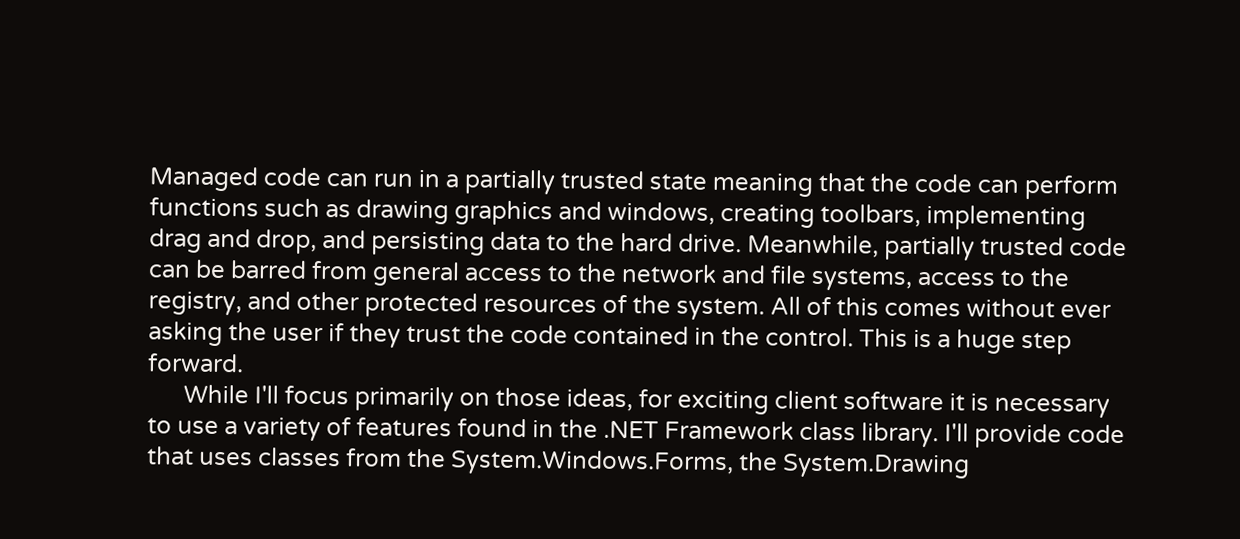Managed code can run in a partially trusted state meaning that the code can perform functions such as drawing graphics and windows, creating toolbars, implementing drag and drop, and persisting data to the hard drive. Meanwhile, partially trusted code can be barred from general access to the network and file systems, access to the registry, and other protected resources of the system. All of this comes without ever asking the user if they trust the code contained in the control. This is a huge step forward.
      While I'll focus primarily on those ideas, for exciting client software it is necessary to use a variety of features found in the .NET Framework class library. I'll provide code that uses classes from the System.Windows.Forms, the System.Drawing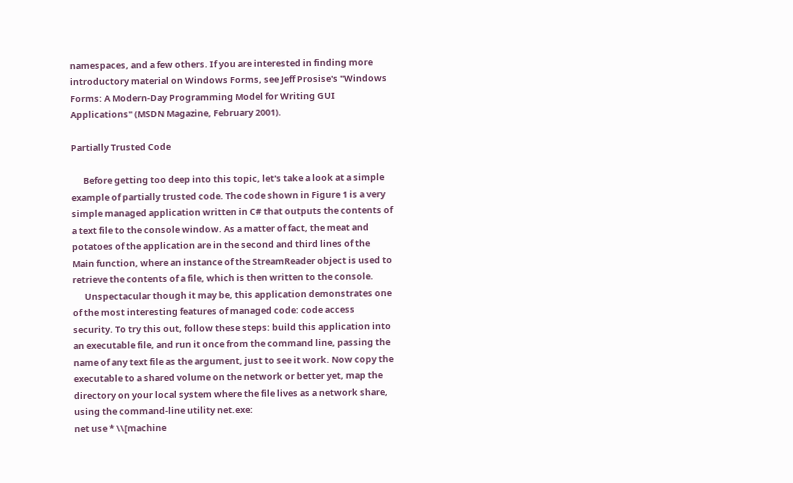namespaces, and a few others. If you are interested in finding more introductory material on Windows Forms, see Jeff Prosise's "Windows Forms: A Modern-Day Programming Model for Writing GUI Applications" (MSDN Magazine, February 2001).

Partially Trusted Code

      Before getting too deep into this topic, let's take a look at a simple example of partially trusted code. The code shown in Figure 1 is a very simple managed application written in C# that outputs the contents of a text file to the console window. As a matter of fact, the meat and potatoes of the application are in the second and third lines of the Main function, where an instance of the StreamReader object is used to retrieve the contents of a file, which is then written to the console.
      Unspectacular though it may be, this application demonstrates one of the most interesting features of managed code: code access security. To try this out, follow these steps: build this application into an executable file, and run it once from the command line, passing the name of any text file as the argument, just to see it work. Now copy the executable to a shared volume on the network or better yet, map the directory on your local system where the file lives as a network share, using the command-line utility net.exe:
net use * \\[machine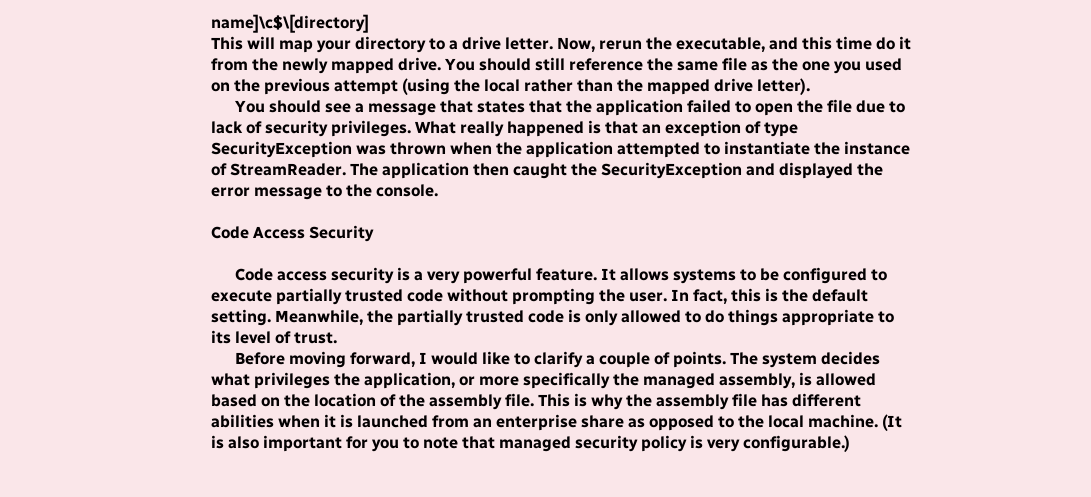name]\c$\[directory]
This will map your directory to a drive letter. Now, rerun the executable, and this time do it from the newly mapped drive. You should still reference the same file as the one you used on the previous attempt (using the local rather than the mapped drive letter).
      You should see a message that states that the application failed to open the file due to lack of security privileges. What really happened is that an exception of type SecurityException was thrown when the application attempted to instantiate the instance of StreamReader. The application then caught the SecurityException and displayed the error message to the console.

Code Access Security

      Code access security is a very powerful feature. It allows systems to be configured to execute partially trusted code without prompting the user. In fact, this is the default setting. Meanwhile, the partially trusted code is only allowed to do things appropriate to its level of trust.
      Before moving forward, I would like to clarify a couple of points. The system decides what privileges the application, or more specifically the managed assembly, is allowed based on the location of the assembly file. This is why the assembly file has different abilities when it is launched from an enterprise share as opposed to the local machine. (It is also important for you to note that managed security policy is very configurable.)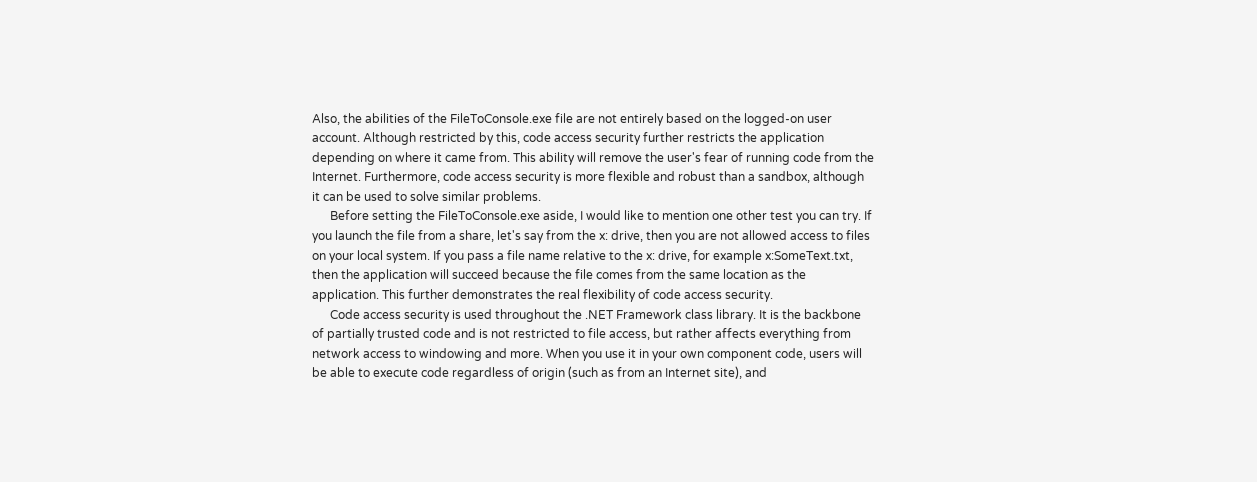Also, the abilities of the FileToConsole.exe file are not entirely based on the logged-on user account. Although restricted by this, code access security further restricts the application depending on where it came from. This ability will remove the user's fear of running code from the Internet. Furthermore, code access security is more flexible and robust than a sandbox, although it can be used to solve similar problems.
      Before setting the FileToConsole.exe aside, I would like to mention one other test you can try. If you launch the file from a share, let's say from the x: drive, then you are not allowed access to files on your local system. If you pass a file name relative to the x: drive, for example x:SomeText.txt, then the application will succeed because the file comes from the same location as the application. This further demonstrates the real flexibility of code access security.
      Code access security is used throughout the .NET Framework class library. It is the backbone of partially trusted code and is not restricted to file access, but rather affects everything from network access to windowing and more. When you use it in your own component code, users will be able to execute code regardless of origin (such as from an Internet site), and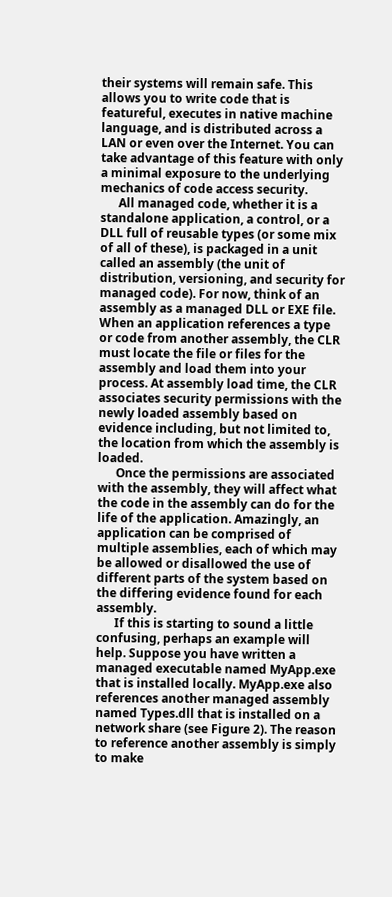their systems will remain safe. This allows you to write code that is featureful, executes in native machine language, and is distributed across a LAN or even over the Internet. You can take advantage of this feature with only a minimal exposure to the underlying mechanics of code access security.
      All managed code, whether it is a standalone application, a control, or a DLL full of reusable types (or some mix of all of these), is packaged in a unit called an assembly (the unit of distribution, versioning, and security for managed code). For now, think of an assembly as a managed DLL or EXE file. When an application references a type or code from another assembly, the CLR must locate the file or files for the assembly and load them into your process. At assembly load time, the CLR associates security permissions with the newly loaded assembly based on evidence including, but not limited to, the location from which the assembly is loaded.
      Once the permissions are associated with the assembly, they will affect what the code in the assembly can do for the life of the application. Amazingly, an application can be comprised of multiple assemblies, each of which may be allowed or disallowed the use of different parts of the system based on the differing evidence found for each assembly.
      If this is starting to sound a little confusing, perhaps an example will help. Suppose you have written a managed executable named MyApp.exe that is installed locally. MyApp.exe also references another managed assembly named Types.dll that is installed on a network share (see Figure 2). The reason to reference another assembly is simply to make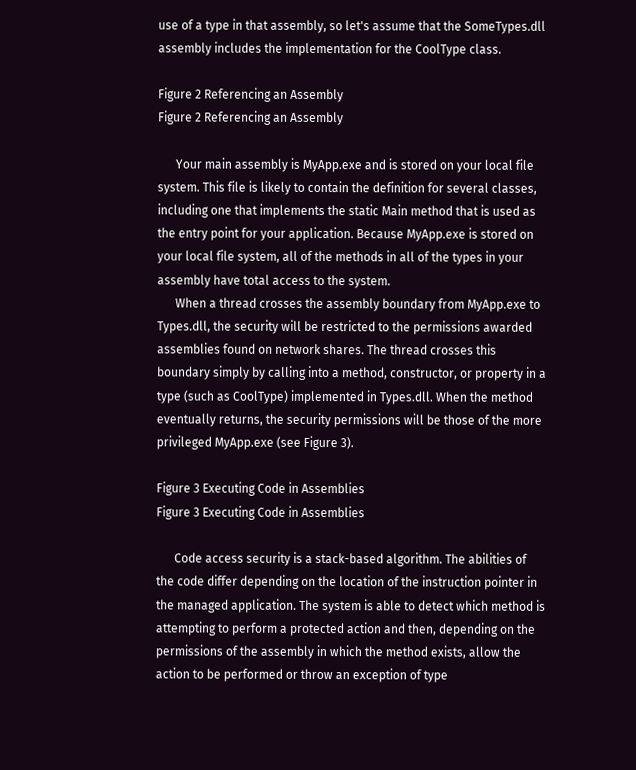use of a type in that assembly, so let's assume that the SomeTypes.dll assembly includes the implementation for the CoolType class.

Figure 2 Referencing an Assembly
Figure 2 Referencing an Assembly

      Your main assembly is MyApp.exe and is stored on your local file system. This file is likely to contain the definition for several classes, including one that implements the static Main method that is used as the entry point for your application. Because MyApp.exe is stored on your local file system, all of the methods in all of the types in your assembly have total access to the system.
      When a thread crosses the assembly boundary from MyApp.exe to Types.dll, the security will be restricted to the permissions awarded assemblies found on network shares. The thread crosses this boundary simply by calling into a method, constructor, or property in a type (such as CoolType) implemented in Types.dll. When the method eventually returns, the security permissions will be those of the more privileged MyApp.exe (see Figure 3).

Figure 3 Executing Code in Assemblies
Figure 3 Executing Code in Assemblies

      Code access security is a stack-based algorithm. The abilities of the code differ depending on the location of the instruction pointer in the managed application. The system is able to detect which method is attempting to perform a protected action and then, depending on the permissions of the assembly in which the method exists, allow the action to be performed or throw an exception of type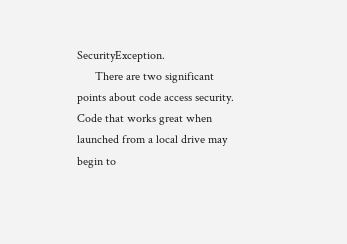SecurityException.
      There are two significant points about code access security. Code that works great when launched from a local drive may begin to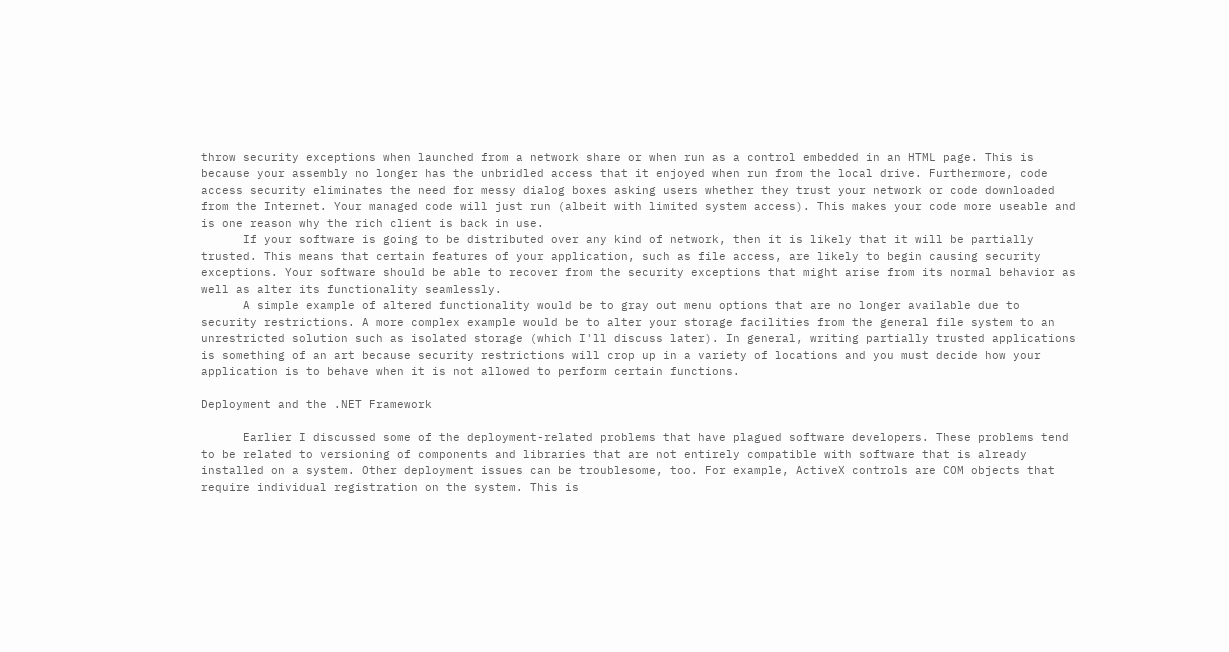throw security exceptions when launched from a network share or when run as a control embedded in an HTML page. This is because your assembly no longer has the unbridled access that it enjoyed when run from the local drive. Furthermore, code access security eliminates the need for messy dialog boxes asking users whether they trust your network or code downloaded from the Internet. Your managed code will just run (albeit with limited system access). This makes your code more useable and is one reason why the rich client is back in use.
      If your software is going to be distributed over any kind of network, then it is likely that it will be partially trusted. This means that certain features of your application, such as file access, are likely to begin causing security exceptions. Your software should be able to recover from the security exceptions that might arise from its normal behavior as well as alter its functionality seamlessly.
      A simple example of altered functionality would be to gray out menu options that are no longer available due to security restrictions. A more complex example would be to alter your storage facilities from the general file system to an unrestricted solution such as isolated storage (which I'll discuss later). In general, writing partially trusted applications is something of an art because security restrictions will crop up in a variety of locations and you must decide how your application is to behave when it is not allowed to perform certain functions.

Deployment and the .NET Framework

      Earlier I discussed some of the deployment-related problems that have plagued software developers. These problems tend to be related to versioning of components and libraries that are not entirely compatible with software that is already installed on a system. Other deployment issues can be troublesome, too. For example, ActiveX controls are COM objects that require individual registration on the system. This is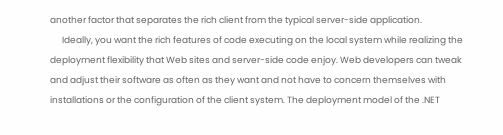another factor that separates the rich client from the typical server-side application.
      Ideally, you want the rich features of code executing on the local system while realizing the deployment flexibility that Web sites and server-side code enjoy. Web developers can tweak and adjust their software as often as they want and not have to concern themselves with installations or the configuration of the client system. The deployment model of the .NET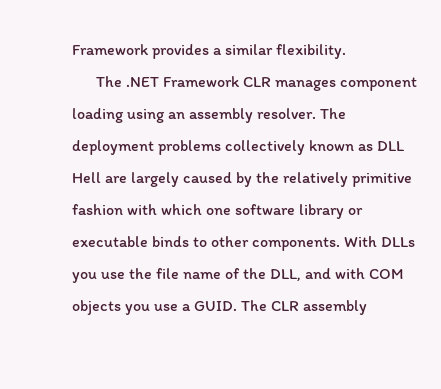Framework provides a similar flexibility.
      The .NET Framework CLR manages component loading using an assembly resolver. The deployment problems collectively known as DLL Hell are largely caused by the relatively primitive fashion with which one software library or executable binds to other components. With DLLs you use the file name of the DLL, and with COM objects you use a GUID. The CLR assembly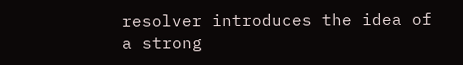resolver introduces the idea of a strong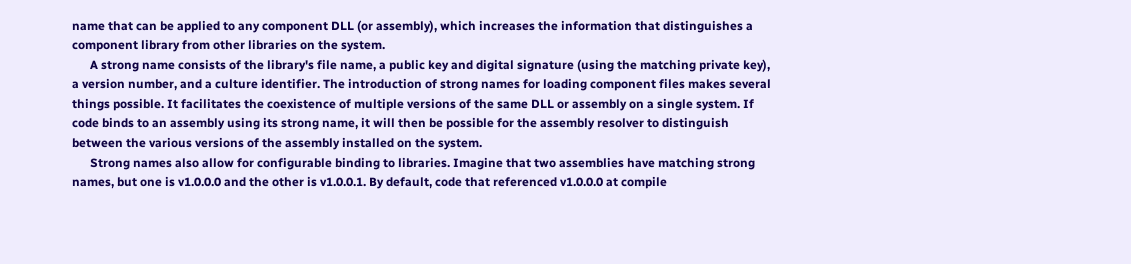name that can be applied to any component DLL (or assembly), which increases the information that distinguishes a component library from other libraries on the system.
      A strong name consists of the library's file name, a public key and digital signature (using the matching private key), a version number, and a culture identifier. The introduction of strong names for loading component files makes several things possible. It facilitates the coexistence of multiple versions of the same DLL or assembly on a single system. If code binds to an assembly using its strong name, it will then be possible for the assembly resolver to distinguish between the various versions of the assembly installed on the system.
      Strong names also allow for configurable binding to libraries. Imagine that two assemblies have matching strong names, but one is v1.0.0.0 and the other is v1.0.0.1. By default, code that referenced v1.0.0.0 at compile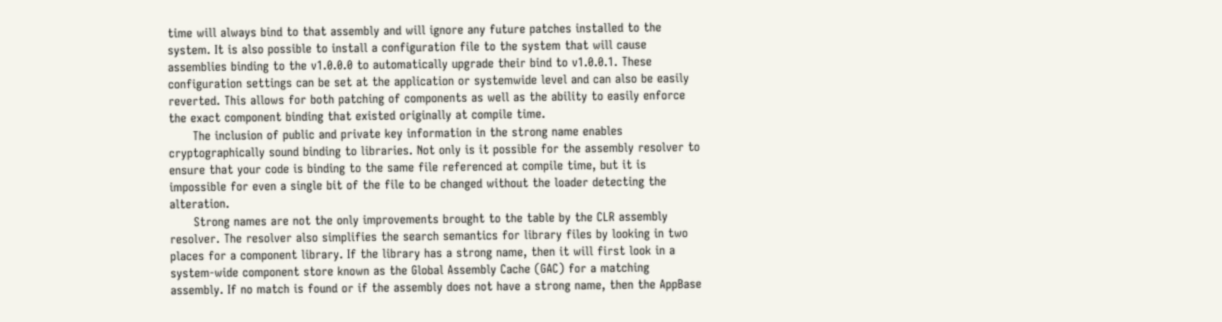time will always bind to that assembly and will ignore any future patches installed to the system. It is also possible to install a configuration file to the system that will cause assemblies binding to the v1.0.0.0 to automatically upgrade their bind to v1.0.0.1. These configuration settings can be set at the application or systemwide level and can also be easily reverted. This allows for both patching of components as well as the ability to easily enforce the exact component binding that existed originally at compile time.
      The inclusion of public and private key information in the strong name enables cryptographically sound binding to libraries. Not only is it possible for the assembly resolver to ensure that your code is binding to the same file referenced at compile time, but it is impossible for even a single bit of the file to be changed without the loader detecting the alteration.
      Strong names are not the only improvements brought to the table by the CLR assembly resolver. The resolver also simplifies the search semantics for library files by looking in two places for a component library. If the library has a strong name, then it will first look in a system-wide component store known as the Global Assembly Cache (GAC) for a matching assembly. If no match is found or if the assembly does not have a strong name, then the AppBase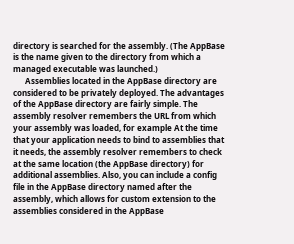directory is searched for the assembly. (The AppBase is the name given to the directory from which a managed executable was launched.)
      Assemblies located in the AppBase directory are considered to be privately deployed. The advantages of the AppBase directory are fairly simple. The assembly resolver remembers the URL from which your assembly was loaded, for example At the time that your application needs to bind to assemblies that it needs, the assembly resolver remembers to check at the same location (the AppBase directory) for additional assemblies. Also, you can include a config file in the AppBase directory named after the assembly, which allows for custom extension to the assemblies considered in the AppBase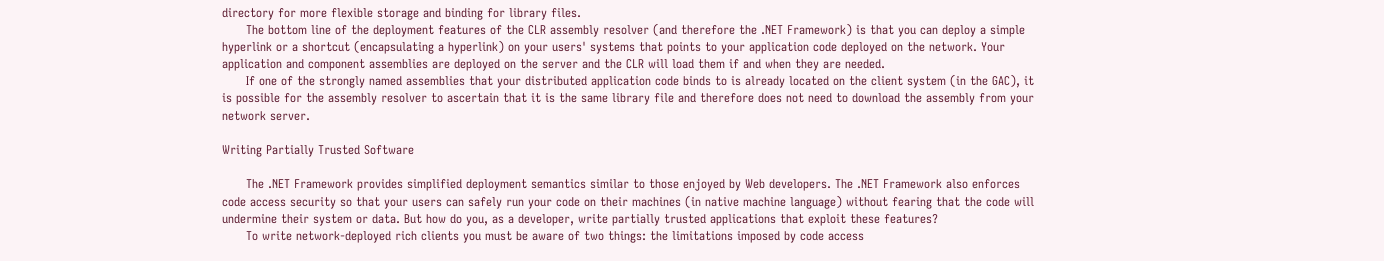directory for more flexible storage and binding for library files.
      The bottom line of the deployment features of the CLR assembly resolver (and therefore the .NET Framework) is that you can deploy a simple hyperlink or a shortcut (encapsulating a hyperlink) on your users' systems that points to your application code deployed on the network. Your application and component assemblies are deployed on the server and the CLR will load them if and when they are needed.
      If one of the strongly named assemblies that your distributed application code binds to is already located on the client system (in the GAC), it is possible for the assembly resolver to ascertain that it is the same library file and therefore does not need to download the assembly from your network server.

Writing Partially Trusted Software

      The .NET Framework provides simplified deployment semantics similar to those enjoyed by Web developers. The .NET Framework also enforces code access security so that your users can safely run your code on their machines (in native machine language) without fearing that the code will undermine their system or data. But how do you, as a developer, write partially trusted applications that exploit these features?
      To write network-deployed rich clients you must be aware of two things: the limitations imposed by code access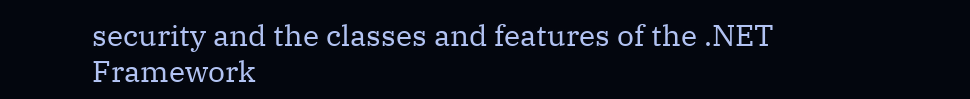security and the classes and features of the .NET Framework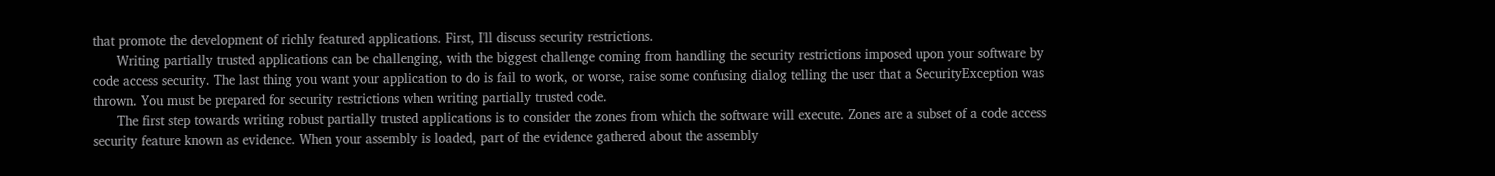that promote the development of richly featured applications. First, I'll discuss security restrictions.
      Writing partially trusted applications can be challenging, with the biggest challenge coming from handling the security restrictions imposed upon your software by code access security. The last thing you want your application to do is fail to work, or worse, raise some confusing dialog telling the user that a SecurityException was thrown. You must be prepared for security restrictions when writing partially trusted code.
      The first step towards writing robust partially trusted applications is to consider the zones from which the software will execute. Zones are a subset of a code access security feature known as evidence. When your assembly is loaded, part of the evidence gathered about the assembly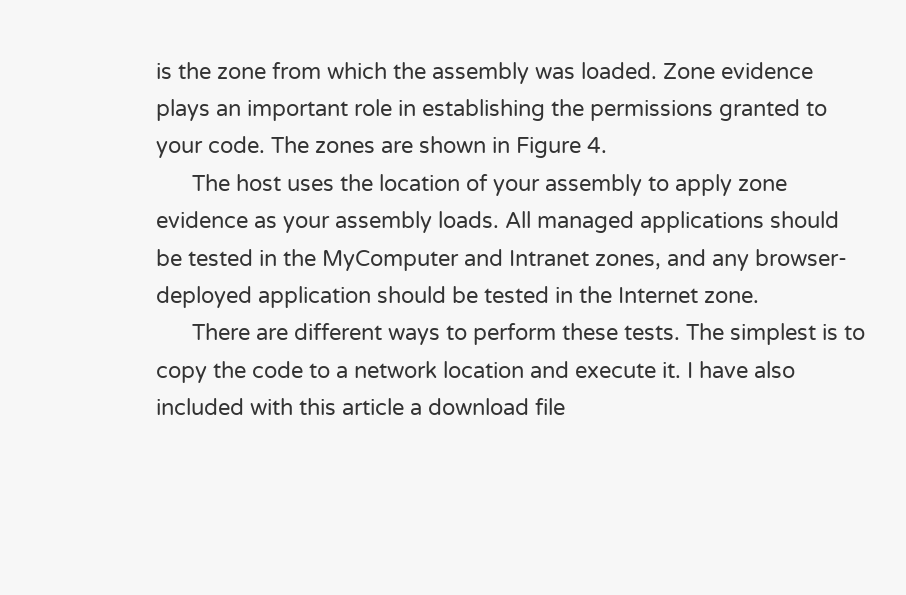is the zone from which the assembly was loaded. Zone evidence plays an important role in establishing the permissions granted to your code. The zones are shown in Figure 4.
      The host uses the location of your assembly to apply zone evidence as your assembly loads. All managed applications should be tested in the MyComputer and Intranet zones, and any browser-deployed application should be tested in the Internet zone.
      There are different ways to perform these tests. The simplest is to copy the code to a network location and execute it. I have also included with this article a download file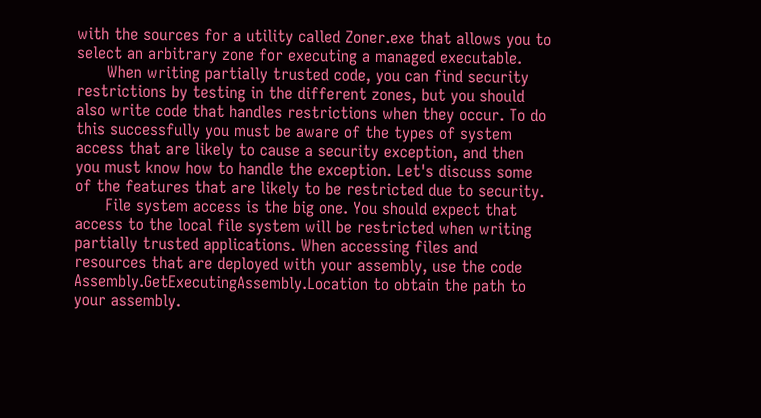with the sources for a utility called Zoner.exe that allows you to select an arbitrary zone for executing a managed executable.
      When writing partially trusted code, you can find security restrictions by testing in the different zones, but you should also write code that handles restrictions when they occur. To do this successfully you must be aware of the types of system access that are likely to cause a security exception, and then you must know how to handle the exception. Let's discuss some of the features that are likely to be restricted due to security.
      File system access is the big one. You should expect that access to the local file system will be restricted when writing partially trusted applications. When accessing files and resources that are deployed with your assembly, use the code Assembly.GetExecutingAssembly.Location to obtain the path to your assembly.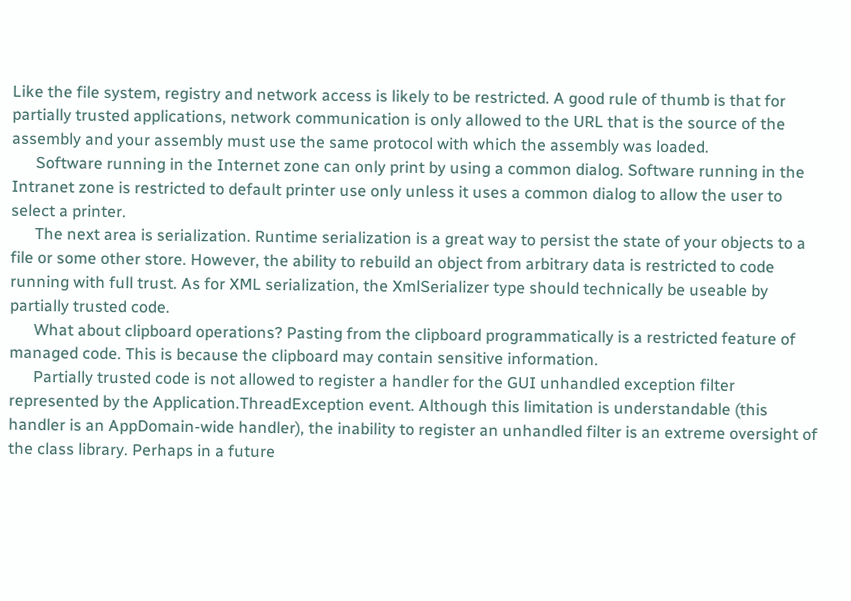Like the file system, registry and network access is likely to be restricted. A good rule of thumb is that for partially trusted applications, network communication is only allowed to the URL that is the source of the assembly and your assembly must use the same protocol with which the assembly was loaded.
      Software running in the Internet zone can only print by using a common dialog. Software running in the Intranet zone is restricted to default printer use only unless it uses a common dialog to allow the user to select a printer.
      The next area is serialization. Runtime serialization is a great way to persist the state of your objects to a file or some other store. However, the ability to rebuild an object from arbitrary data is restricted to code running with full trust. As for XML serialization, the XmlSerializer type should technically be useable by partially trusted code.
      What about clipboard operations? Pasting from the clipboard programmatically is a restricted feature of managed code. This is because the clipboard may contain sensitive information.
      Partially trusted code is not allowed to register a handler for the GUI unhandled exception filter represented by the Application.ThreadException event. Although this limitation is understandable (this handler is an AppDomain-wide handler), the inability to register an unhandled filter is an extreme oversight of the class library. Perhaps in a future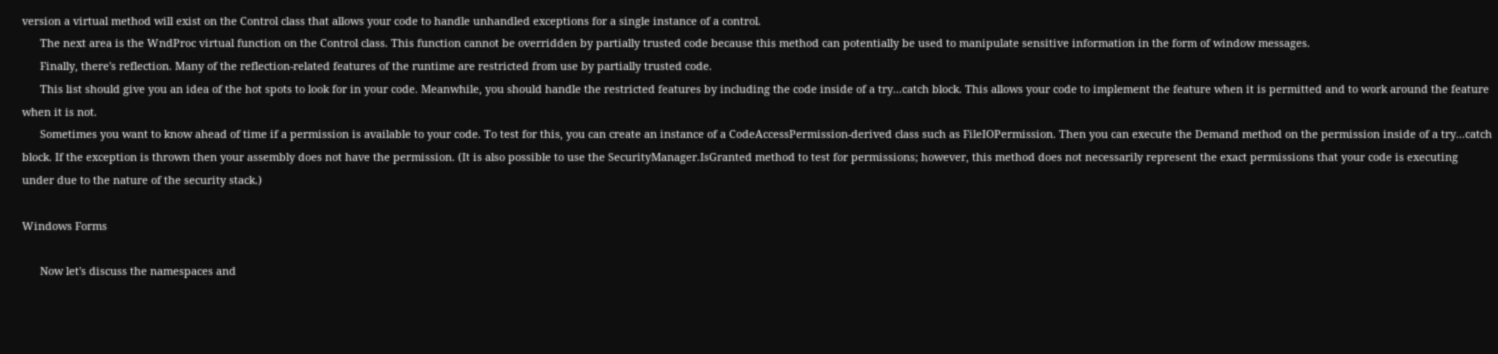version a virtual method will exist on the Control class that allows your code to handle unhandled exceptions for a single instance of a control.
      The next area is the WndProc virtual function on the Control class. This function cannot be overridden by partially trusted code because this method can potentially be used to manipulate sensitive information in the form of window messages.
      Finally, there's reflection. Many of the reflection-related features of the runtime are restricted from use by partially trusted code.
      This list should give you an idea of the hot spots to look for in your code. Meanwhile, you should handle the restricted features by including the code inside of a try...catch block. This allows your code to implement the feature when it is permitted and to work around the feature when it is not.
      Sometimes you want to know ahead of time if a permission is available to your code. To test for this, you can create an instance of a CodeAccessPermission-derived class such as FileIOPermission. Then you can execute the Demand method on the permission inside of a try...catch block. If the exception is thrown then your assembly does not have the permission. (It is also possible to use the SecurityManager.IsGranted method to test for permissions; however, this method does not necessarily represent the exact permissions that your code is executing under due to the nature of the security stack.)

Windows Forms

      Now let's discuss the namespaces and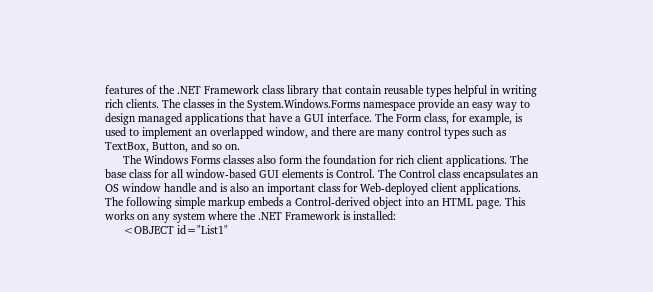features of the .NET Framework class library that contain reusable types helpful in writing rich clients. The classes in the System.Windows.Forms namespace provide an easy way to design managed applications that have a GUI interface. The Form class, for example, is used to implement an overlapped window, and there are many control types such as TextBox, Button, and so on.
      The Windows Forms classes also form the foundation for rich client applications. The base class for all window-based GUI elements is Control. The Control class encapsulates an OS window handle and is also an important class for Web-deployed client applications. The following simple markup embeds a Control-derived object into an HTML page. This works on any system where the .NET Framework is installed:
      <OBJECT id="List1"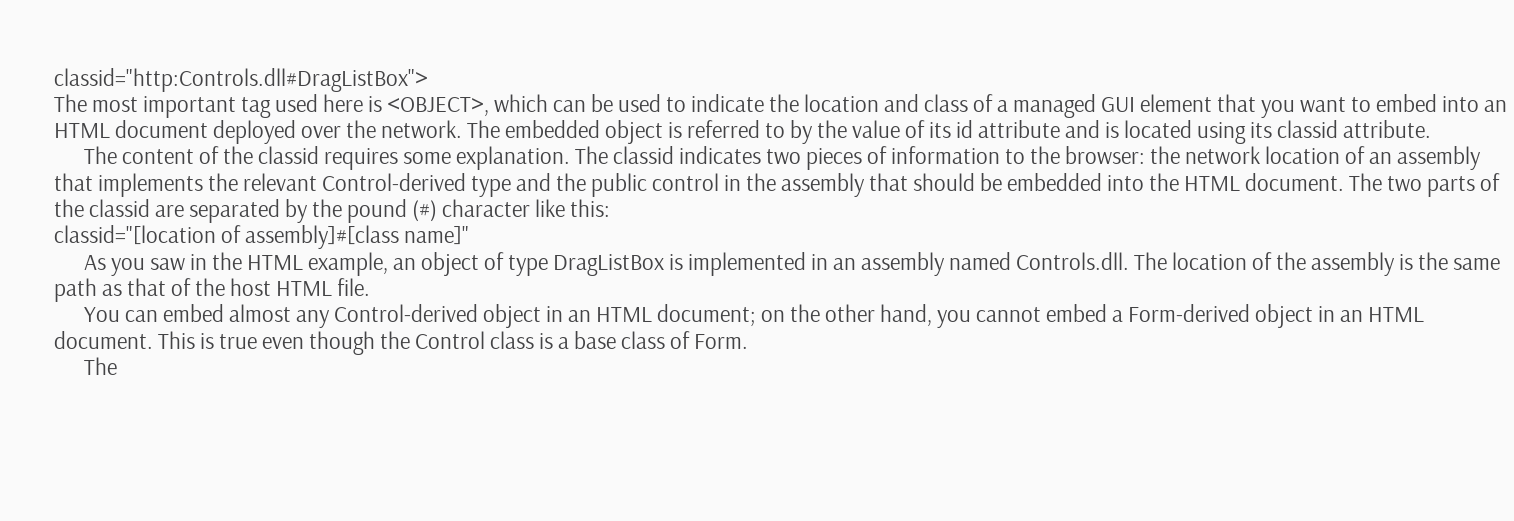classid="http:Controls.dll#DragListBox">
The most important tag used here is <OBJECT>, which can be used to indicate the location and class of a managed GUI element that you want to embed into an HTML document deployed over the network. The embedded object is referred to by the value of its id attribute and is located using its classid attribute.
      The content of the classid requires some explanation. The classid indicates two pieces of information to the browser: the network location of an assembly that implements the relevant Control-derived type and the public control in the assembly that should be embedded into the HTML document. The two parts of the classid are separated by the pound (#) character like this:
classid="[location of assembly]#[class name]"
      As you saw in the HTML example, an object of type DragListBox is implemented in an assembly named Controls.dll. The location of the assembly is the same path as that of the host HTML file.
      You can embed almost any Control-derived object in an HTML document; on the other hand, you cannot embed a Form-derived object in an HTML document. This is true even though the Control class is a base class of Form.
      The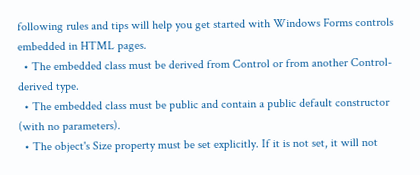following rules and tips will help you get started with Windows Forms controls embedded in HTML pages.
  • The embedded class must be derived from Control or from another Control-derived type.
  • The embedded class must be public and contain a public default constructor (with no parameters).
  • The object's Size property must be set explicitly. If it is not set, it will not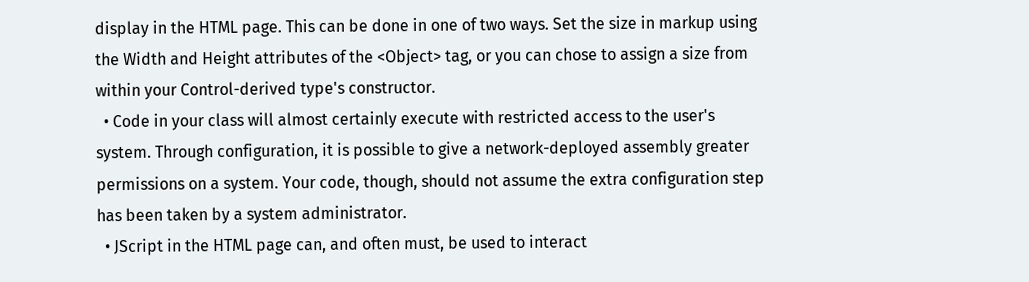display in the HTML page. This can be done in one of two ways. Set the size in markup using the Width and Height attributes of the <Object> tag, or you can chose to assign a size from within your Control-derived type's constructor.
  • Code in your class will almost certainly execute with restricted access to the user's system. Through configuration, it is possible to give a network-deployed assembly greater permissions on a system. Your code, though, should not assume the extra configuration step has been taken by a system administrator.
  • JScript in the HTML page can, and often must, be used to interact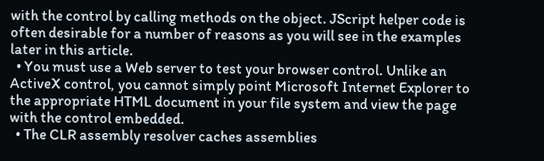with the control by calling methods on the object. JScript helper code is often desirable for a number of reasons as you will see in the examples later in this article.
  • You must use a Web server to test your browser control. Unlike an ActiveX control, you cannot simply point Microsoft Internet Explorer to the appropriate HTML document in your file system and view the page with the control embedded.
  • The CLR assembly resolver caches assemblies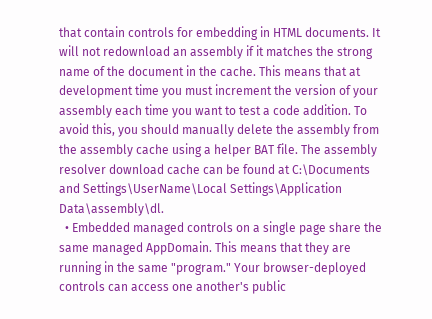that contain controls for embedding in HTML documents. It will not redownload an assembly if it matches the strong name of the document in the cache. This means that at development time you must increment the version of your assembly each time you want to test a code addition. To avoid this, you should manually delete the assembly from the assembly cache using a helper BAT file. The assembly resolver download cache can be found at C:\Documents and Settings\UserName\Local Settings\Application Data\assembly\dl.
  • Embedded managed controls on a single page share the same managed AppDomain. This means that they are running in the same "program." Your browser-deployed controls can access one another's public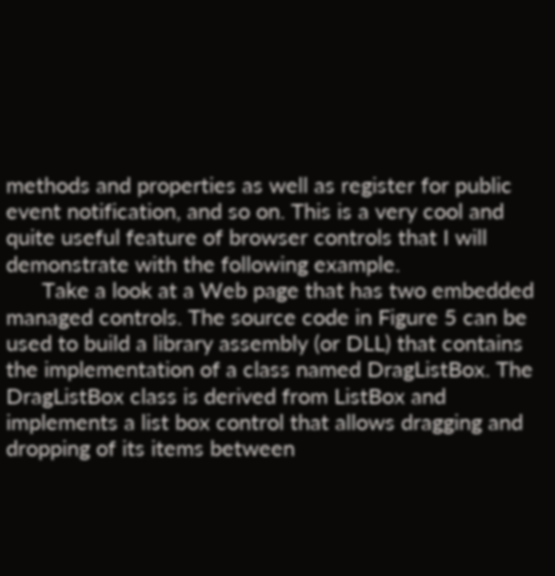methods and properties as well as register for public event notification, and so on. This is a very cool and quite useful feature of browser controls that I will demonstrate with the following example.
      Take a look at a Web page that has two embedded managed controls. The source code in Figure 5 can be used to build a library assembly (or DLL) that contains the implementation of a class named DragListBox. The DragListBox class is derived from ListBox and implements a list box control that allows dragging and dropping of its items between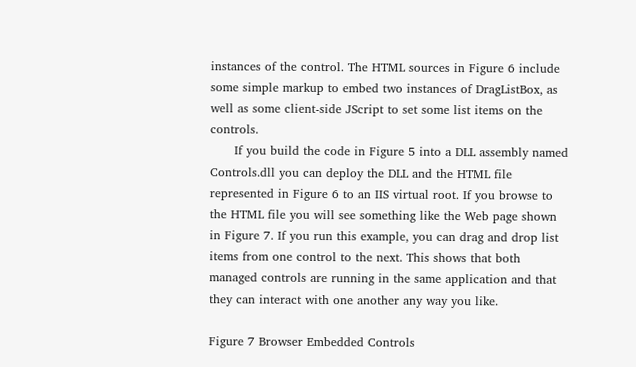instances of the control. The HTML sources in Figure 6 include some simple markup to embed two instances of DragListBox, as well as some client-side JScript to set some list items on the controls.
      If you build the code in Figure 5 into a DLL assembly named Controls.dll you can deploy the DLL and the HTML file represented in Figure 6 to an IIS virtual root. If you browse to the HTML file you will see something like the Web page shown in Figure 7. If you run this example, you can drag and drop list items from one control to the next. This shows that both managed controls are running in the same application and that they can interact with one another any way you like.

Figure 7 Browser Embedded Controls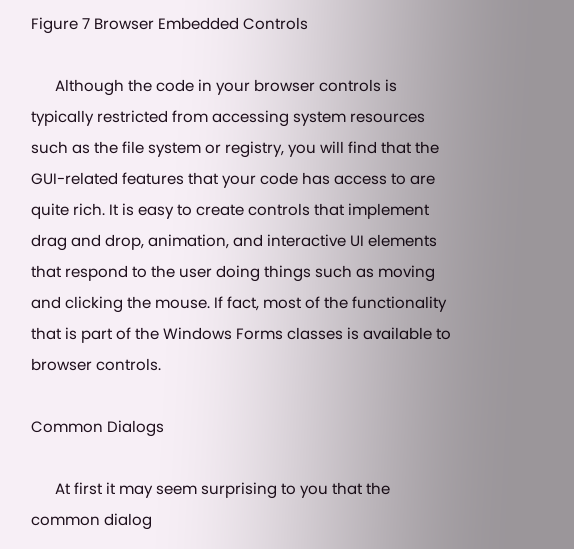Figure 7 Browser Embedded Controls

      Although the code in your browser controls is typically restricted from accessing system resources such as the file system or registry, you will find that the GUI-related features that your code has access to are quite rich. It is easy to create controls that implement drag and drop, animation, and interactive UI elements that respond to the user doing things such as moving and clicking the mouse. If fact, most of the functionality that is part of the Windows Forms classes is available to browser controls.

Common Dialogs

      At first it may seem surprising to you that the common dialog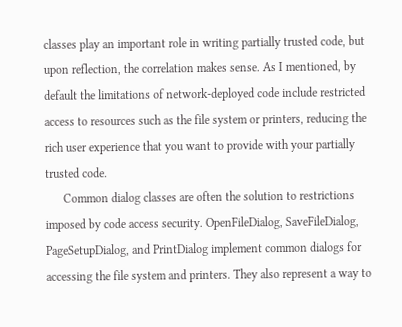classes play an important role in writing partially trusted code, but upon reflection, the correlation makes sense. As I mentioned, by default the limitations of network-deployed code include restricted access to resources such as the file system or printers, reducing the rich user experience that you want to provide with your partially trusted code.
      Common dialog classes are often the solution to restrictions imposed by code access security. OpenFileDialog, SaveFileDialog, PageSetupDialog, and PrintDialog implement common dialogs for accessing the file system and printers. They also represent a way to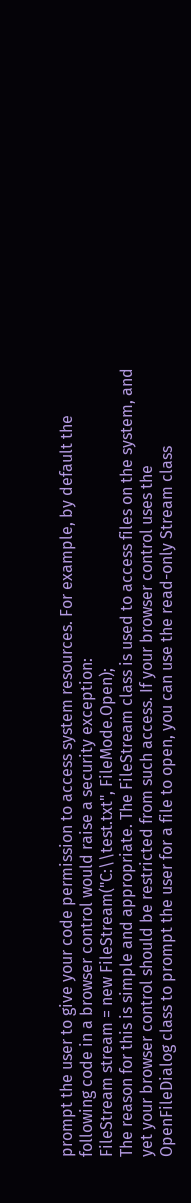prompt the user to give your code permission to access system resources. For example, by default the following code in a browser control would raise a security exception:
FileStream stream = new FileStream("C:\\test.txt", FileMode.Open);
The reason for this is simple and appropriate. The FileStream class is used to access files on the system, and yet your browser control should be restricted from such access. If your browser control uses the OpenFileDialog class to prompt the user for a file to open, you can use the read-only Stream class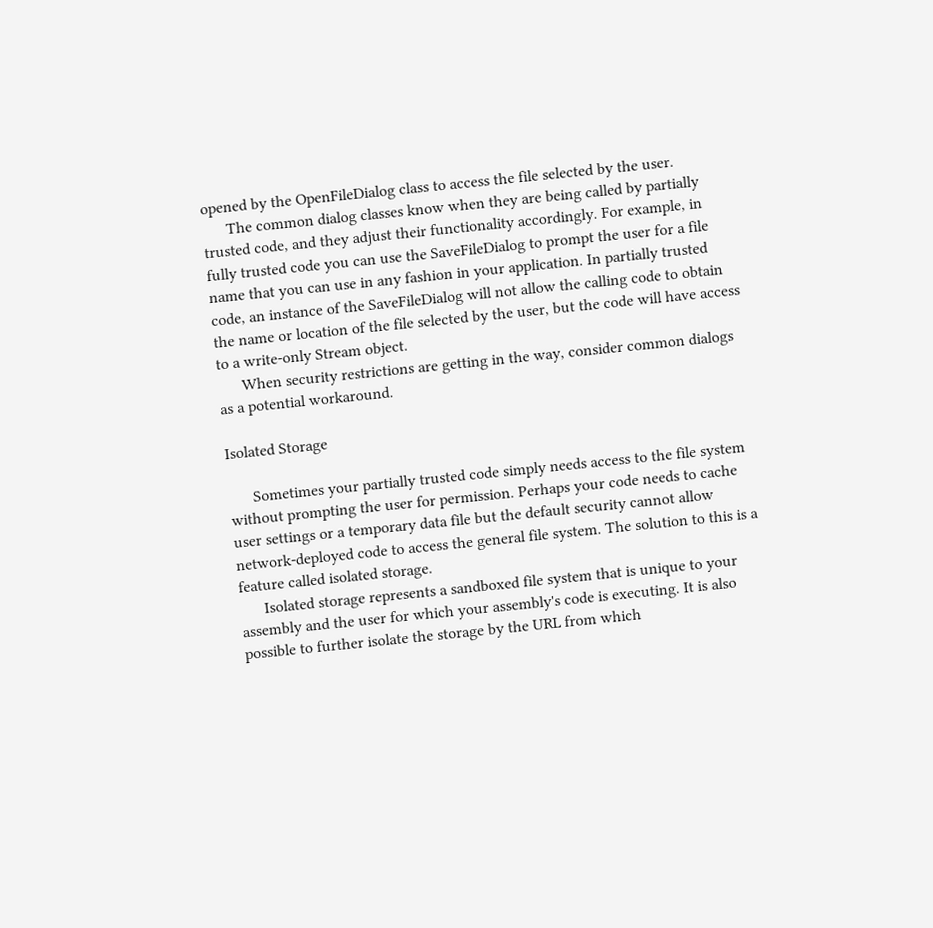opened by the OpenFileDialog class to access the file selected by the user.
      The common dialog classes know when they are being called by partially trusted code, and they adjust their functionality accordingly. For example, in fully trusted code you can use the SaveFileDialog to prompt the user for a file name that you can use in any fashion in your application. In partially trusted code, an instance of the SaveFileDialog will not allow the calling code to obtain the name or location of the file selected by the user, but the code will have access to a write-only Stream object.
      When security restrictions are getting in the way, consider common dialogs as a potential workaround.

Isolated Storage

      Sometimes your partially trusted code simply needs access to the file system without prompting the user for permission. Perhaps your code needs to cache user settings or a temporary data file but the default security cannot allow network-deployed code to access the general file system. The solution to this is a feature called isolated storage.
      Isolated storage represents a sandboxed file system that is unique to your assembly and the user for which your assembly's code is executing. It is also possible to further isolate the storage by the URL from which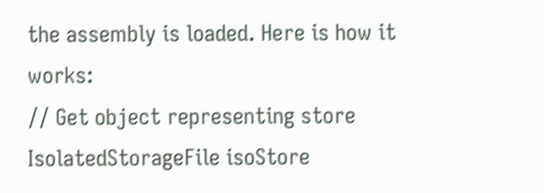the assembly is loaded. Here is how it works:
// Get object representing store
IsolatedStorageFile isoStore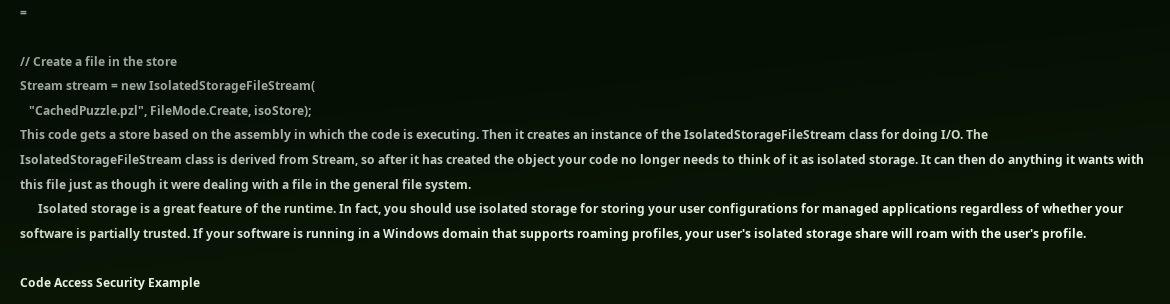=

// Create a file in the store
Stream stream = new IsolatedStorageFileStream(
   "CachedPuzzle.pzl", FileMode.Create, isoStore);
This code gets a store based on the assembly in which the code is executing. Then it creates an instance of the IsolatedStorageFileStream class for doing I/O. The IsolatedStorageFileStream class is derived from Stream, so after it has created the object your code no longer needs to think of it as isolated storage. It can then do anything it wants with this file just as though it were dealing with a file in the general file system.
      Isolated storage is a great feature of the runtime. In fact, you should use isolated storage for storing your user configurations for managed applications regardless of whether your software is partially trusted. If your software is running in a Windows domain that supports roaming profiles, your user's isolated storage share will roam with the user's profile.

Code Access Security Example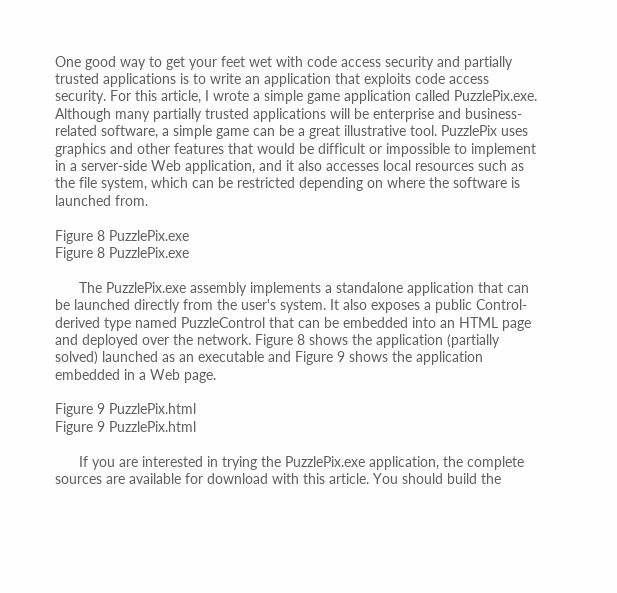One good way to get your feet wet with code access security and partially trusted applications is to write an application that exploits code access security. For this article, I wrote a simple game application called PuzzlePix.exe. Although many partially trusted applications will be enterprise and business-related software, a simple game can be a great illustrative tool. PuzzlePix uses graphics and other features that would be difficult or impossible to implement in a server-side Web application, and it also accesses local resources such as the file system, which can be restricted depending on where the software is launched from.

Figure 8 PuzzlePix.exe
Figure 8 PuzzlePix.exe

      The PuzzlePix.exe assembly implements a standalone application that can be launched directly from the user's system. It also exposes a public Control-derived type named PuzzleControl that can be embedded into an HTML page and deployed over the network. Figure 8 shows the application (partially solved) launched as an executable and Figure 9 shows the application embedded in a Web page.

Figure 9 PuzzlePix.html
Figure 9 PuzzlePix.html

      If you are interested in trying the PuzzlePix.exe application, the complete sources are available for download with this article. You should build the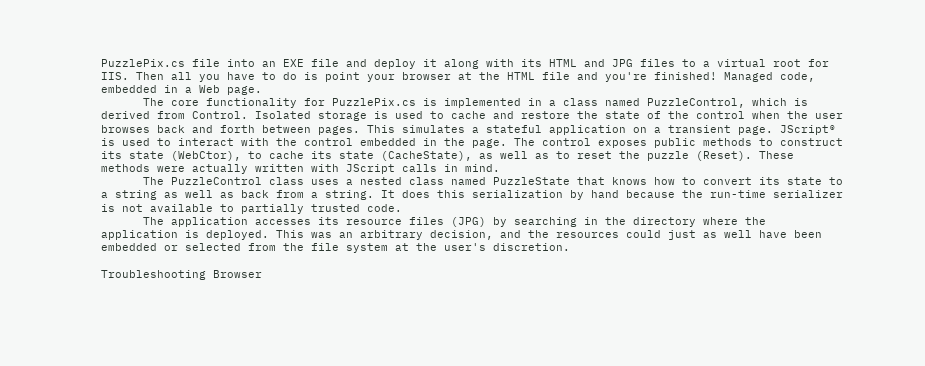PuzzlePix.cs file into an EXE file and deploy it along with its HTML and JPG files to a virtual root for IIS. Then all you have to do is point your browser at the HTML file and you're finished! Managed code, embedded in a Web page.
      The core functionality for PuzzlePix.cs is implemented in a class named PuzzleControl, which is derived from Control. Isolated storage is used to cache and restore the state of the control when the user browses back and forth between pages. This simulates a stateful application on a transient page. JScript® is used to interact with the control embedded in the page. The control exposes public methods to construct its state (WebCtor), to cache its state (CacheState), as well as to reset the puzzle (Reset). These methods were actually written with JScript calls in mind.
      The PuzzleControl class uses a nested class named PuzzleState that knows how to convert its state to a string as well as back from a string. It does this serialization by hand because the run-time serializer is not available to partially trusted code.
      The application accesses its resource files (JPG) by searching in the directory where the application is deployed. This was an arbitrary decision, and the resources could just as well have been embedded or selected from the file system at the user's discretion.

Troubleshooting Browser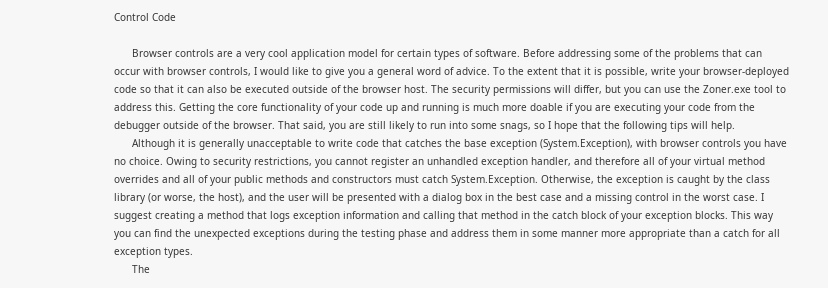Control Code

      Browser controls are a very cool application model for certain types of software. Before addressing some of the problems that can occur with browser controls, I would like to give you a general word of advice. To the extent that it is possible, write your browser-deployed code so that it can also be executed outside of the browser host. The security permissions will differ, but you can use the Zoner.exe tool to address this. Getting the core functionality of your code up and running is much more doable if you are executing your code from the debugger outside of the browser. That said, you are still likely to run into some snags, so I hope that the following tips will help.
      Although it is generally unacceptable to write code that catches the base exception (System.Exception), with browser controls you have no choice. Owing to security restrictions, you cannot register an unhandled exception handler, and therefore all of your virtual method overrides and all of your public methods and constructors must catch System.Exception. Otherwise, the exception is caught by the class library (or worse, the host), and the user will be presented with a dialog box in the best case and a missing control in the worst case. I suggest creating a method that logs exception information and calling that method in the catch block of your exception blocks. This way you can find the unexpected exceptions during the testing phase and address them in some manner more appropriate than a catch for all exception types.
      The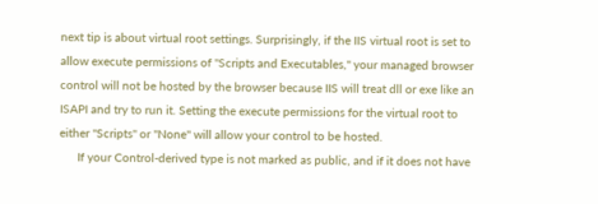next tip is about virtual root settings. Surprisingly, if the IIS virtual root is set to allow execute permissions of "Scripts and Executables," your managed browser control will not be hosted by the browser because IIS will treat dll or exe like an ISAPI and try to run it. Setting the execute permissions for the virtual root to either "Scripts" or "None" will allow your control to be hosted.
      If your Control-derived type is not marked as public, and if it does not have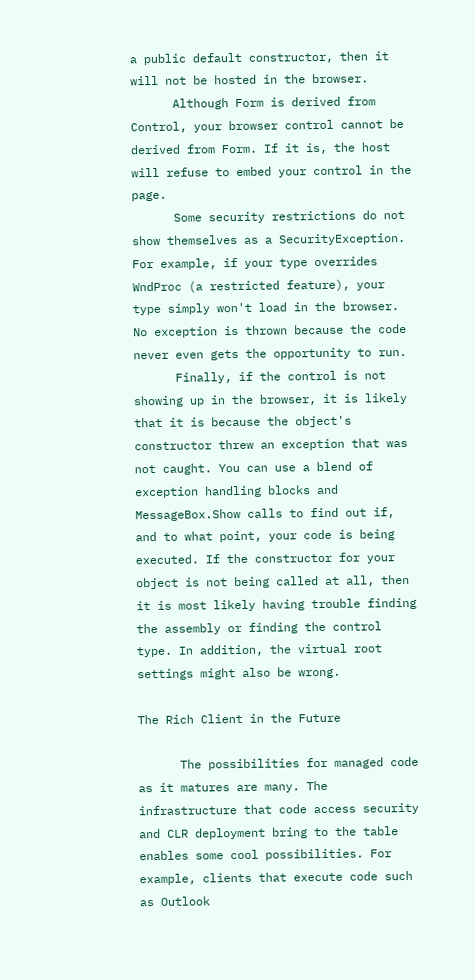a public default constructor, then it will not be hosted in the browser.
      Although Form is derived from Control, your browser control cannot be derived from Form. If it is, the host will refuse to embed your control in the page.
      Some security restrictions do not show themselves as a SecurityException. For example, if your type overrides WndProc (a restricted feature), your type simply won't load in the browser. No exception is thrown because the code never even gets the opportunity to run.
      Finally, if the control is not showing up in the browser, it is likely that it is because the object's constructor threw an exception that was not caught. You can use a blend of exception handling blocks and MessageBox.Show calls to find out if, and to what point, your code is being executed. If the constructor for your object is not being called at all, then it is most likely having trouble finding the assembly or finding the control type. In addition, the virtual root settings might also be wrong.

The Rich Client in the Future

      The possibilities for managed code as it matures are many. The infrastructure that code access security and CLR deployment bring to the table enables some cool possibilities. For example, clients that execute code such as Outlook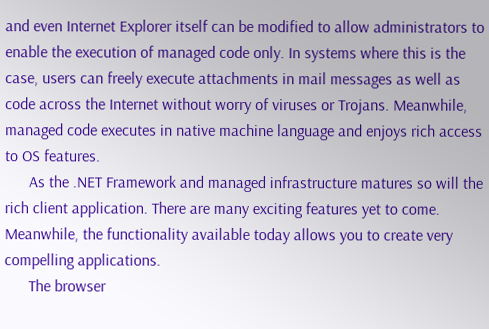and even Internet Explorer itself can be modified to allow administrators to enable the execution of managed code only. In systems where this is the case, users can freely execute attachments in mail messages as well as code across the Internet without worry of viruses or Trojans. Meanwhile, managed code executes in native machine language and enjoys rich access to OS features.
      As the .NET Framework and managed infrastructure matures so will the rich client application. There are many exciting features yet to come. Meanwhile, the functionality available today allows you to create very compelling applications.
      The browser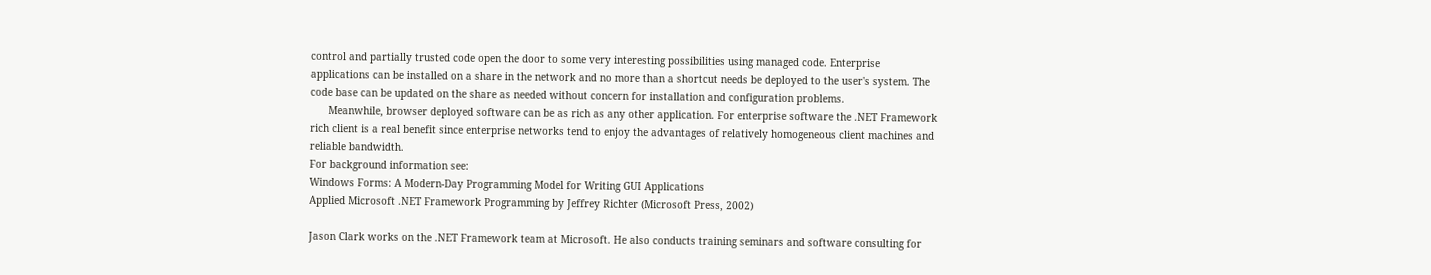control and partially trusted code open the door to some very interesting possibilities using managed code. Enterprise applications can be installed on a share in the network and no more than a shortcut needs be deployed to the user's system. The code base can be updated on the share as needed without concern for installation and configuration problems.
      Meanwhile, browser deployed software can be as rich as any other application. For enterprise software the .NET Framework rich client is a real benefit since enterprise networks tend to enjoy the advantages of relatively homogeneous client machines and reliable bandwidth.
For background information see:
Windows Forms: A Modern-Day Programming Model for Writing GUI Applications
Applied Microsoft .NET Framework Programming by Jeffrey Richter (Microsoft Press, 2002)

Jason Clark works on the .NET Framework team at Microsoft. He also conducts training seminars and software consulting for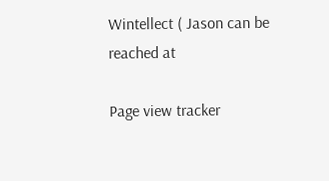Wintellect ( Jason can be reached at

Page view tracker